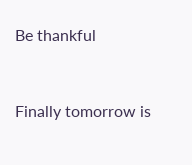Be thankful


Finally tomorrow is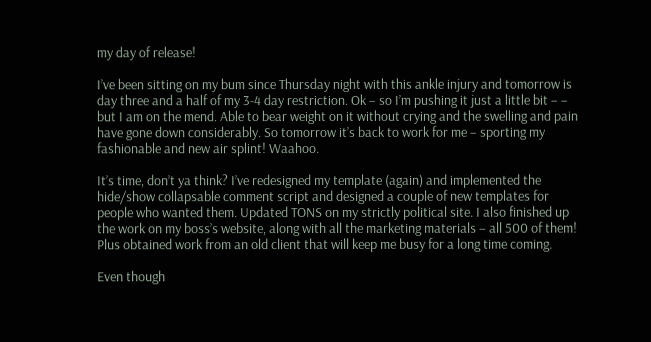my day of release!

I’ve been sitting on my bum since Thursday night with this ankle injury and tomorrow is day three and a half of my 3-4 day restriction. Ok – so I’m pushing it just a little bit – – but I am on the mend. Able to bear weight on it without crying and the swelling and pain have gone down considerably. So tomorrow it’s back to work for me – sporting my fashionable and new air splint! Waahoo.

It’s time, don’t ya think? I’ve redesigned my template (again) and implemented the hide/show collapsable comment script and designed a couple of new templates for people who wanted them. Updated TONS on my strictly political site. I also finished up the work on my boss’s website, along with all the marketing materials – all 500 of them! Plus obtained work from an old client that will keep me busy for a long time coming.

Even though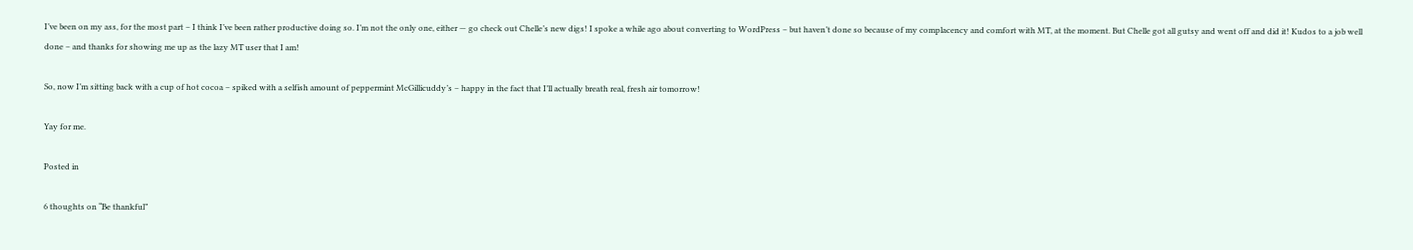I’ve been on my ass, for the most part – I think I’ve been rather productive doing so. I’m not the only one, either — go check out Chelle’s new digs! I spoke a while ago about converting to WordPress – but haven’t done so because of my complacency and comfort with MT, at the moment. But Chelle got all gutsy and went off and did it! Kudos to a job well done – and thanks for showing me up as the lazy MT user that I am!

So, now I’m sitting back with a cup of hot cocoa – spiked with a selfish amount of peppermint McGillicuddy’s – happy in the fact that I’ll actually breath real, fresh air tomorrow!

Yay for me.

Posted in

6 thoughts on “Be thankful”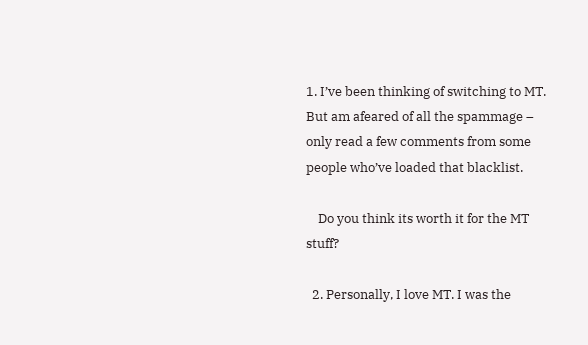1. I’ve been thinking of switching to MT. But am afeared of all the spammage – only read a few comments from some people who’ve loaded that blacklist.

    Do you think its worth it for the MT stuff?

  2. Personally, I love MT. I was the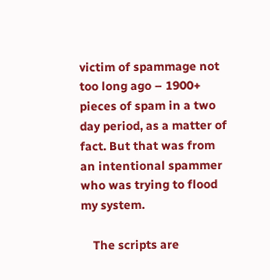victim of spammage not too long ago – 1900+ pieces of spam in a two day period, as a matter of fact. But that was from an intentional spammer who was trying to flood my system.

    The scripts are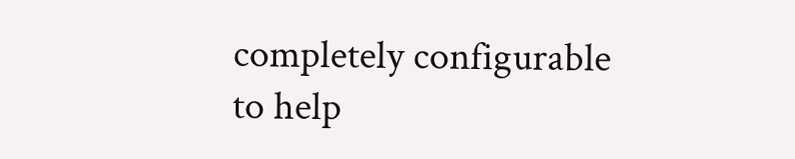completely configurable to help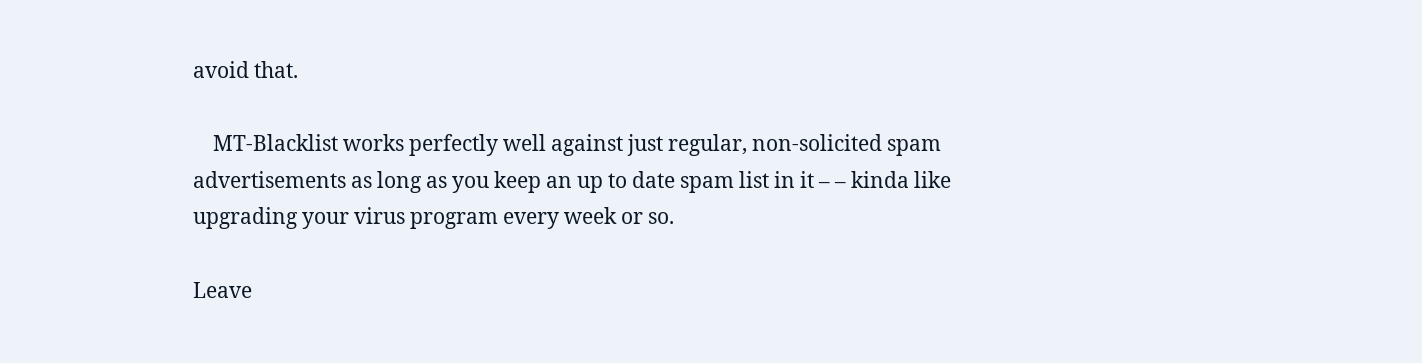avoid that.

    MT-Blacklist works perfectly well against just regular, non-solicited spam advertisements as long as you keep an up to date spam list in it – – kinda like upgrading your virus program every week or so.

Leave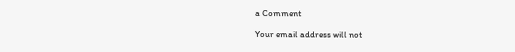a Comment

Your email address will not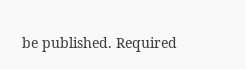be published. Required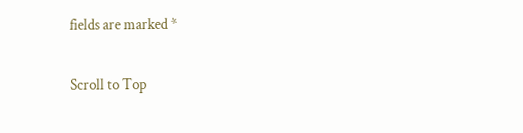fields are marked *

Scroll to Top